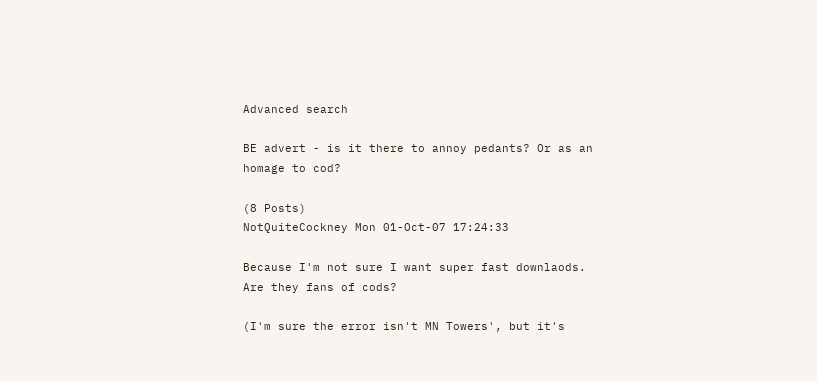Advanced search

BE advert - is it there to annoy pedants? Or as an homage to cod?

(8 Posts)
NotQuiteCockney Mon 01-Oct-07 17:24:33

Because I'm not sure I want super fast downlaods. Are they fans of cods?

(I'm sure the error isn't MN Towers', but it's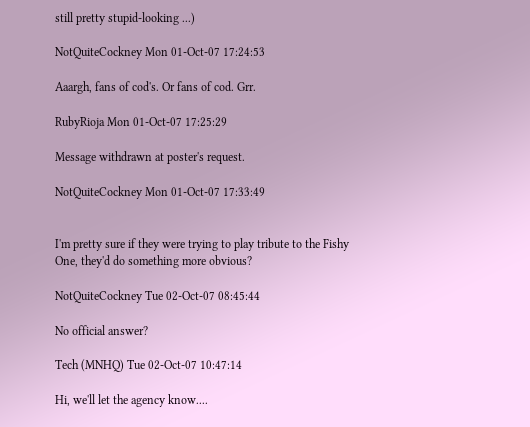still pretty stupid-looking ...)

NotQuiteCockney Mon 01-Oct-07 17:24:53

Aaargh, fans of cod's. Or fans of cod. Grr.

RubyRioja Mon 01-Oct-07 17:25:29

Message withdrawn at poster's request.

NotQuiteCockney Mon 01-Oct-07 17:33:49


I'm pretty sure if they were trying to play tribute to the Fishy One, they'd do something more obvious?

NotQuiteCockney Tue 02-Oct-07 08:45:44

No official answer?

Tech (MNHQ) Tue 02-Oct-07 10:47:14

Hi, we'll let the agency know....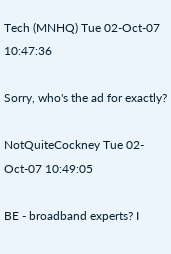Tech (MNHQ) Tue 02-Oct-07 10:47:36

Sorry, who's the ad for exactly?

NotQuiteCockney Tue 02-Oct-07 10:49:05

BE - broadband experts? I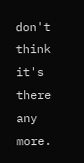don't think it's there any more.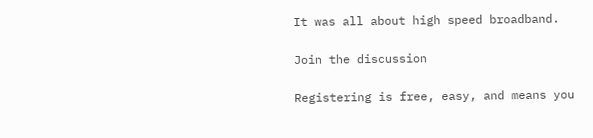It was all about high speed broadband.

Join the discussion

Registering is free, easy, and means you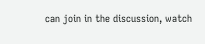can join in the discussion, watch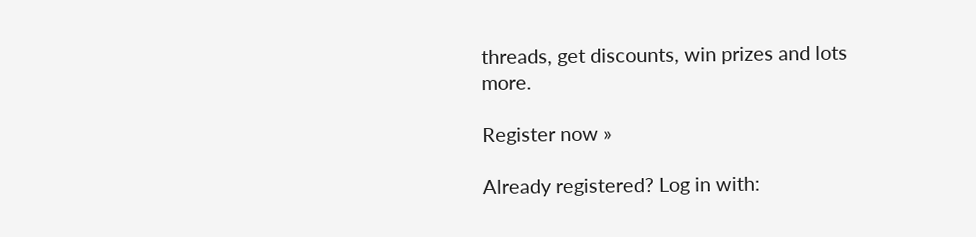threads, get discounts, win prizes and lots more.

Register now »

Already registered? Log in with: